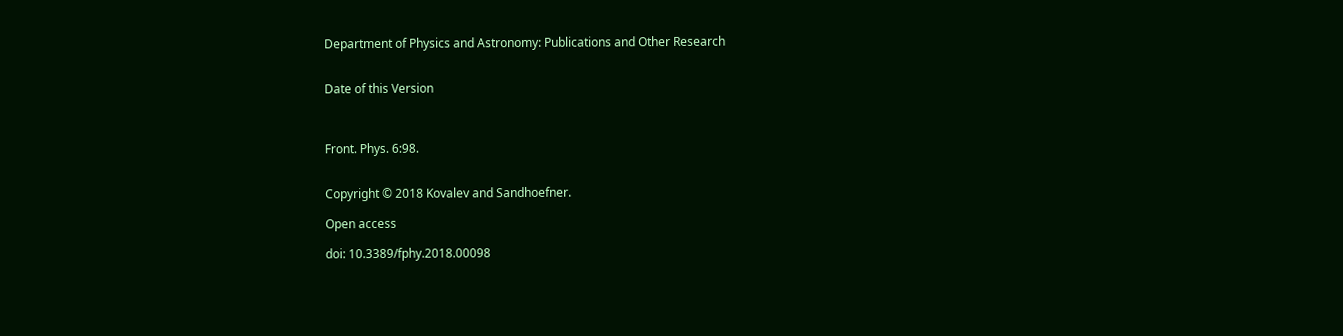Department of Physics and Astronomy: Publications and Other Research


Date of this Version



Front. Phys. 6:98.


Copyright © 2018 Kovalev and Sandhoefner.

Open access

doi: 10.3389/fphy.2018.00098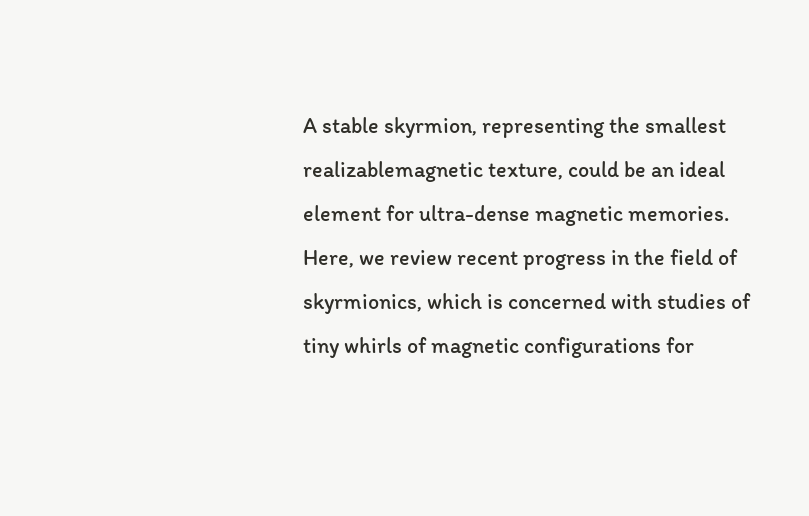A stable skyrmion, representing the smallest realizablemagnetic texture, could be an ideal element for ultra-dense magnetic memories. Here, we review recent progress in the field of skyrmionics, which is concerned with studies of tiny whirls of magnetic configurations for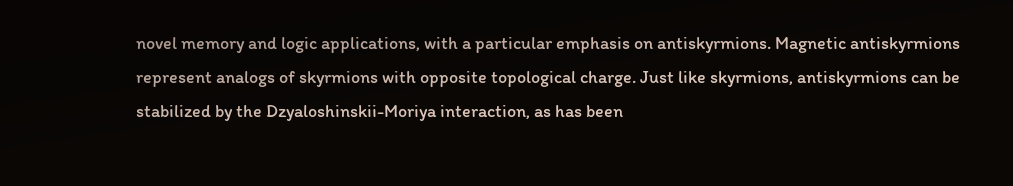novel memory and logic applications, with a particular emphasis on antiskyrmions. Magnetic antiskyrmions represent analogs of skyrmions with opposite topological charge. Just like skyrmions, antiskyrmions can be stabilized by the Dzyaloshinskii-Moriya interaction, as has been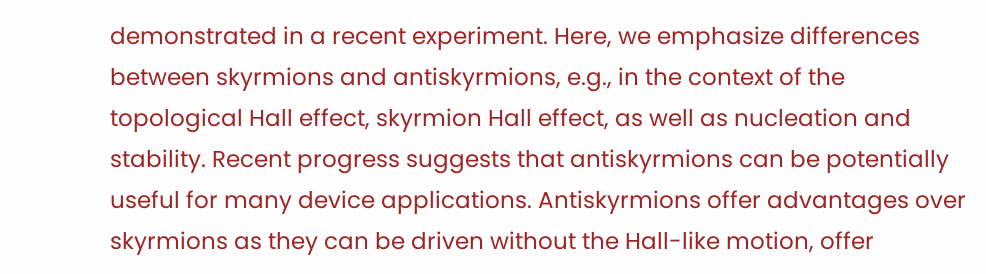demonstrated in a recent experiment. Here, we emphasize differences between skyrmions and antiskyrmions, e.g., in the context of the topological Hall effect, skyrmion Hall effect, as well as nucleation and stability. Recent progress suggests that antiskyrmions can be potentially useful for many device applications. Antiskyrmions offer advantages over skyrmions as they can be driven without the Hall-like motion, offer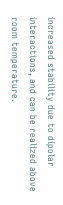increased stability due to dipolar interactions, and can be realized above room temperature.